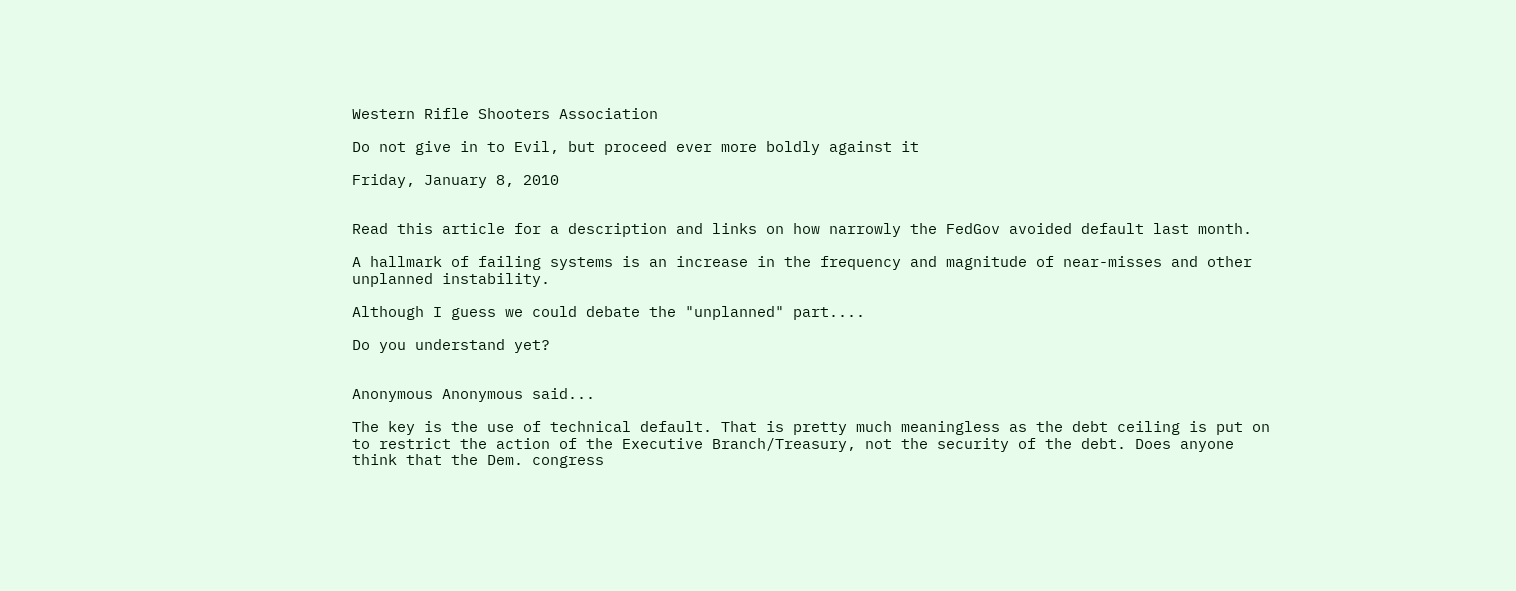Western Rifle Shooters Association

Do not give in to Evil, but proceed ever more boldly against it

Friday, January 8, 2010


Read this article for a description and links on how narrowly the FedGov avoided default last month.

A hallmark of failing systems is an increase in the frequency and magnitude of near-misses and other unplanned instability.

Although I guess we could debate the "unplanned" part....

Do you understand yet?


Anonymous Anonymous said...

The key is the use of technical default. That is pretty much meaningless as the debt ceiling is put on to restrict the action of the Executive Branch/Treasury, not the security of the debt. Does anyone think that the Dem. congress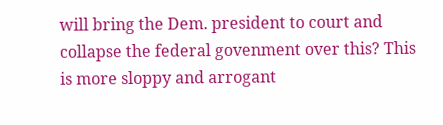will bring the Dem. president to court and collapse the federal govenment over this? This is more sloppy and arrogant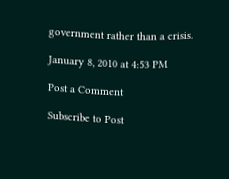government rather than a crisis.

January 8, 2010 at 4:53 PM

Post a Comment

Subscribe to Post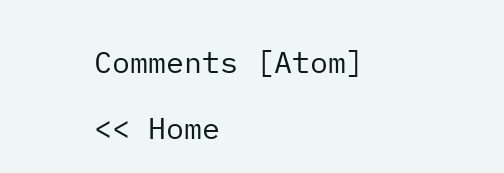Comments [Atom]

<< Home